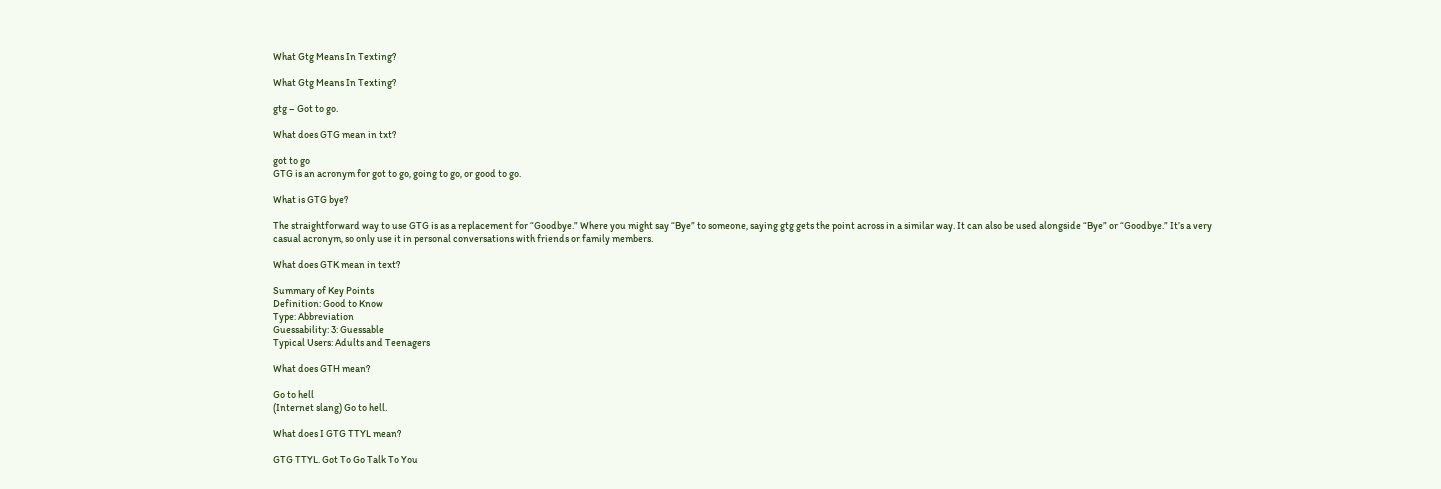What Gtg Means In Texting?

What Gtg Means In Texting?

gtg – Got to go.

What does GTG mean in txt?

got to go
GTG is an acronym for got to go, going to go, or good to go.

What is GTG bye?

The straightforward way to use GTG is as a replacement for “Goodbye.” Where you might say “Bye” to someone, saying gtg gets the point across in a similar way. It can also be used alongside “Bye” or “Goodbye.” It’s a very casual acronym, so only use it in personal conversations with friends or family members.

What does GTK mean in text?

Summary of Key Points
Definition: Good to Know
Type: Abbreviation
Guessability: 3: Guessable
Typical Users: Adults and Teenagers

What does GTH mean?

Go to hell
(Internet slang) Go to hell.

What does I GTG TTYL mean?

GTG TTYL. Got To Go Talk To You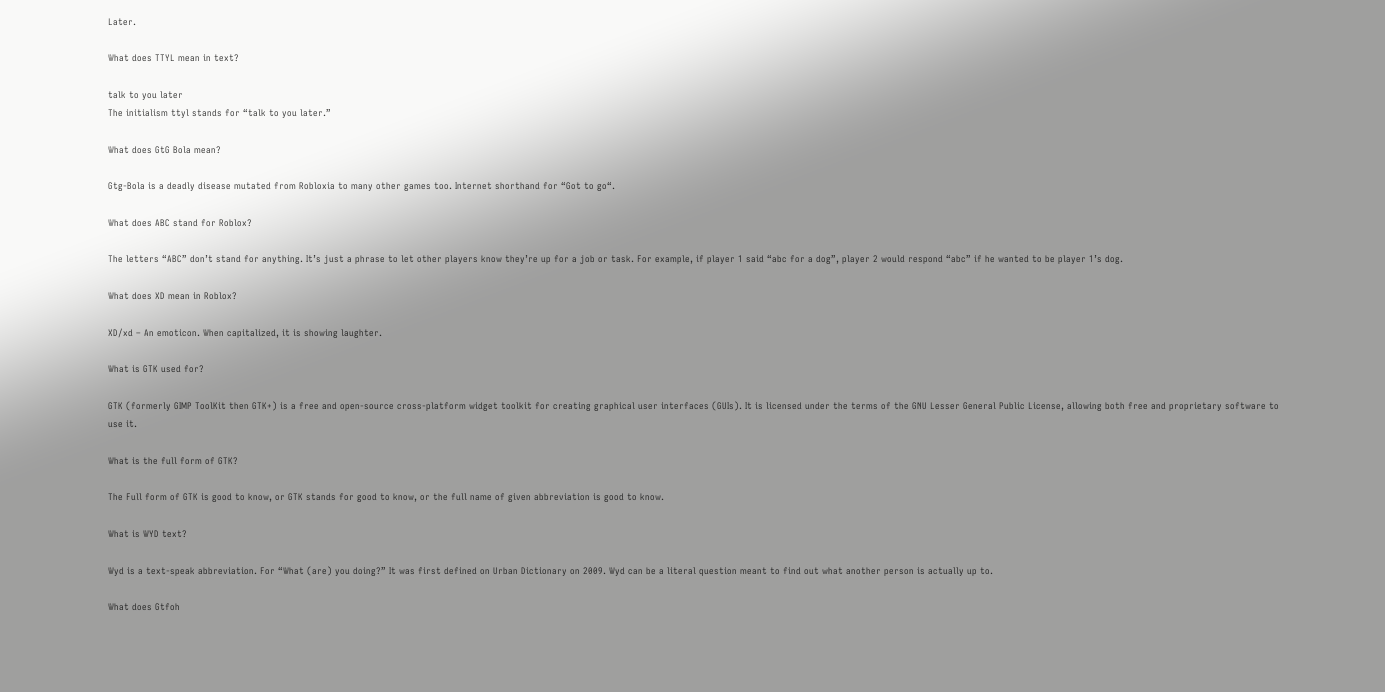Later.

What does TTYL mean in text?

talk to you later
The initialism ttyl stands for “talk to you later.”

What does GtG Bola mean?

Gtg-Bola is a deadly disease mutated from Robloxia to many other games too. Internet shorthand for “Got to go“.

What does ABC stand for Roblox?

The letters “ABC” don’t stand for anything. It’s just a phrase to let other players know they’re up for a job or task. For example, if player 1 said “abc for a dog”, player 2 would respond “abc” if he wanted to be player 1’s dog.

What does XD mean in Roblox?

XD/xd – An emoticon. When capitalized, it is showing laughter.

What is GTK used for?

GTK (formerly GIMP ToolKit then GTK+) is a free and open-source cross-platform widget toolkit for creating graphical user interfaces (GUIs). It is licensed under the terms of the GNU Lesser General Public License, allowing both free and proprietary software to use it.

What is the full form of GTK?

The Full form of GTK is good to know, or GTK stands for good to know, or the full name of given abbreviation is good to know.

What is WYD text?

Wyd is a text-speak abbreviation. For “What (are) you doing?” It was first defined on Urban Dictionary on 2009. Wyd can be a literal question meant to find out what another person is actually up to.

What does Gtfoh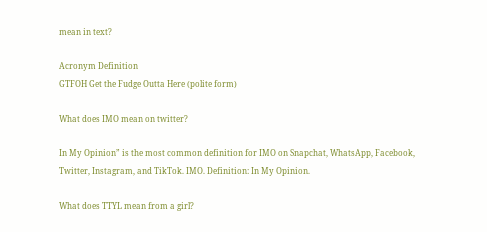mean in text?

Acronym Definition
GTFOH Get the Fudge Outta Here (polite form)

What does IMO mean on twitter?

In My Opinion” is the most common definition for IMO on Snapchat, WhatsApp, Facebook, Twitter, Instagram, and TikTok. IMO. Definition: In My Opinion.

What does TTYL mean from a girl?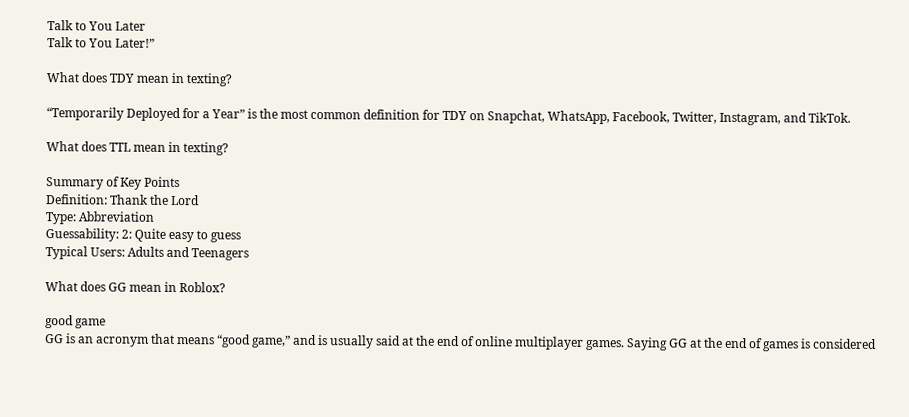Talk to You Later
Talk to You Later!”

What does TDY mean in texting?

“Temporarily Deployed for a Year” is the most common definition for TDY on Snapchat, WhatsApp, Facebook, Twitter, Instagram, and TikTok.

What does TTL mean in texting?

Summary of Key Points
Definition: Thank the Lord
Type: Abbreviation
Guessability: 2: Quite easy to guess
Typical Users: Adults and Teenagers

What does GG mean in Roblox?

good game
GG is an acronym that means “good game,” and is usually said at the end of online multiplayer games. Saying GG at the end of games is considered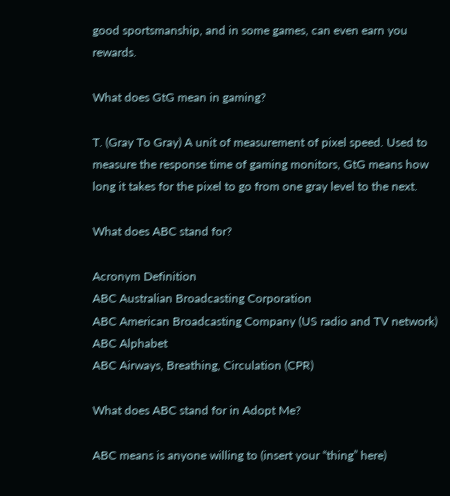good sportsmanship, and in some games, can even earn you rewards.

What does GtG mean in gaming?

T. (Gray To Gray) A unit of measurement of pixel speed. Used to measure the response time of gaming monitors, GtG means how long it takes for the pixel to go from one gray level to the next.

What does ABC stand for?

Acronym Definition
ABC Australian Broadcasting Corporation
ABC American Broadcasting Company (US radio and TV network)
ABC Alphabet
ABC Airways, Breathing, Circulation (CPR)

What does ABC stand for in Adopt Me?

ABC means is anyone willing to (insert your “thing” here)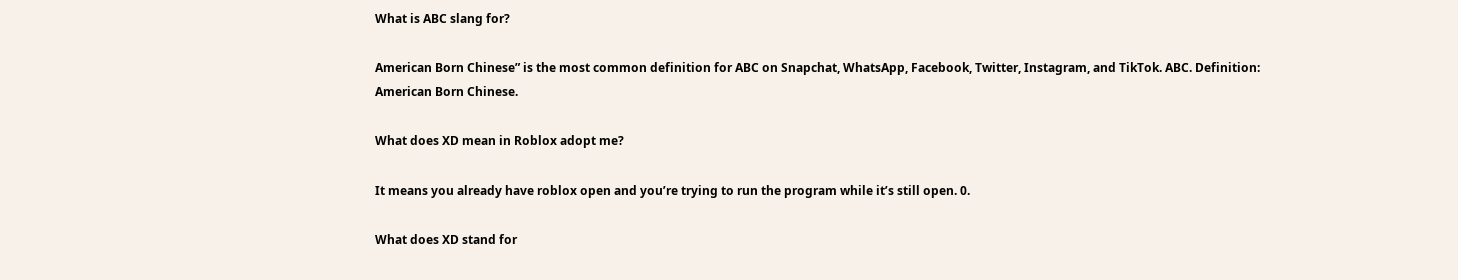What is ABC slang for?

American Born Chinese” is the most common definition for ABC on Snapchat, WhatsApp, Facebook, Twitter, Instagram, and TikTok. ABC. Definition: American Born Chinese.

What does XD mean in Roblox adopt me?

It means you already have roblox open and you’re trying to run the program while it’s still open. 0.

What does XD stand for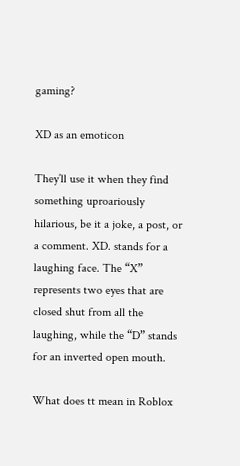gaming?

XD as an emoticon

They’ll use it when they find something uproariously hilarious, be it a joke, a post, or a comment. XD. stands for a laughing face. The “X” represents two eyes that are closed shut from all the laughing, while the “D” stands for an inverted open mouth.

What does tt mean in Roblox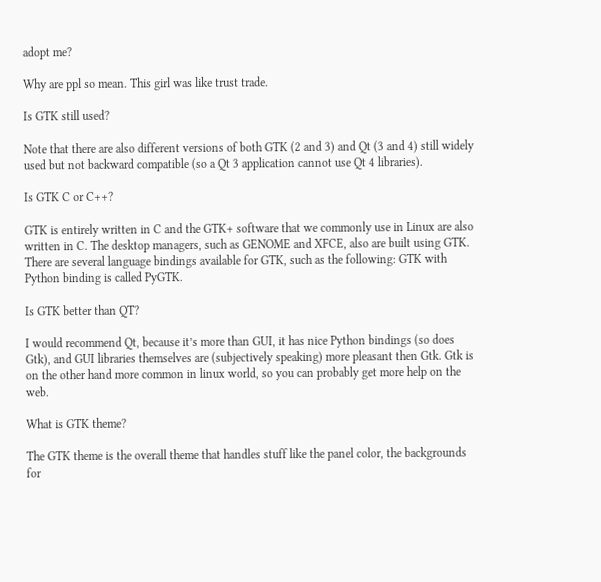adopt me?

Why are ppl so mean. This girl was like trust trade.

Is GTK still used?

Note that there are also different versions of both GTK (2 and 3) and Qt (3 and 4) still widely used but not backward compatible (so a Qt 3 application cannot use Qt 4 libraries).

Is GTK C or C++?

GTK is entirely written in C and the GTK+ software that we commonly use in Linux are also written in C. The desktop managers, such as GENOME and XFCE, also are built using GTK. There are several language bindings available for GTK, such as the following: GTK with Python binding is called PyGTK.

Is GTK better than QT?

I would recommend Qt, because it’s more than GUI, it has nice Python bindings (so does Gtk), and GUI libraries themselves are (subjectively speaking) more pleasant then Gtk. Gtk is on the other hand more common in linux world, so you can probably get more help on the web.

What is GTK theme?

The GTK theme is the overall theme that handles stuff like the panel color, the backgrounds for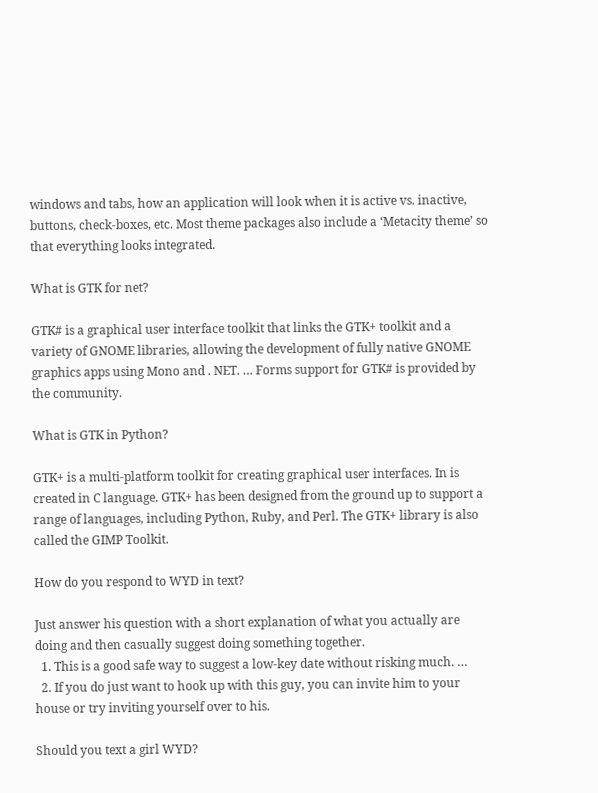windows and tabs, how an application will look when it is active vs. inactive, buttons, check-boxes, etc. Most theme packages also include a ‘Metacity theme’ so that everything looks integrated.

What is GTK for net?

GTK# is a graphical user interface toolkit that links the GTK+ toolkit and a variety of GNOME libraries, allowing the development of fully native GNOME graphics apps using Mono and . NET. … Forms support for GTK# is provided by the community.

What is GTK in Python?

GTK+ is a multi-platform toolkit for creating graphical user interfaces. In is created in C language. GTK+ has been designed from the ground up to support a range of languages, including Python, Ruby, and Perl. The GTK+ library is also called the GIMP Toolkit.

How do you respond to WYD in text?

Just answer his question with a short explanation of what you actually are doing and then casually suggest doing something together.
  1. This is a good safe way to suggest a low-key date without risking much. …
  2. If you do just want to hook up with this guy, you can invite him to your house or try inviting yourself over to his.

Should you text a girl WYD?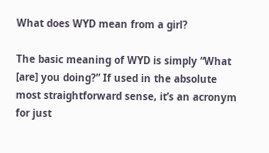What does WYD mean from a girl?

The basic meaning of WYD is simply “What [are] you doing?” If used in the absolute most straightforward sense, it’s an acronym for just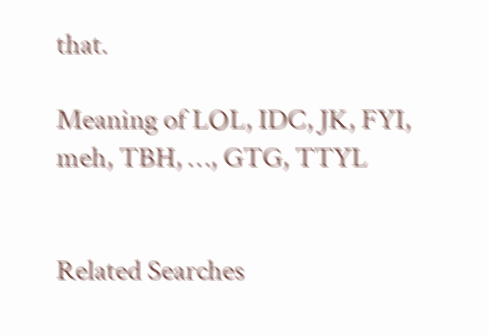that.

Meaning of LOL, IDC, JK, FYI, meh, TBH, …, GTG, TTYL


Related Searches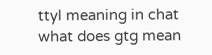ttyl meaning in chat
what does gtg mean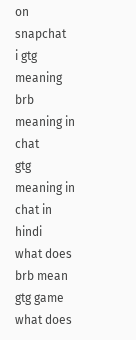on snapchat
i gtg meaning
brb meaning in chat
gtg meaning in chat in hindi
what does brb mean
gtg game
what does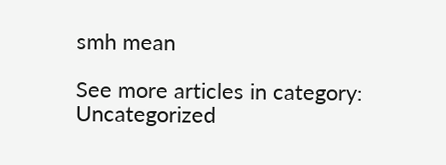smh mean

See more articles in category: Uncategorized